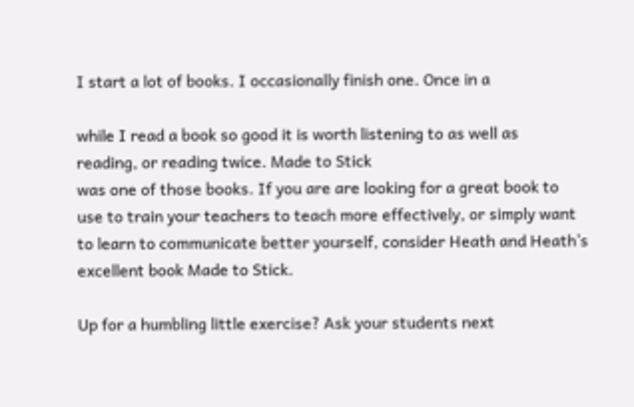I start a lot of books. I occasionally finish one. Once in a

while I read a book so good it is worth listening to as well as
reading, or reading twice. Made to Stick
was one of those books. If you are are looking for a great book to
use to train your teachers to teach more effectively, or simply want
to learn to communicate better yourself, consider Heath and Heath’s
excellent book Made to Stick.

Up for a humbling little exercise? Ask your students next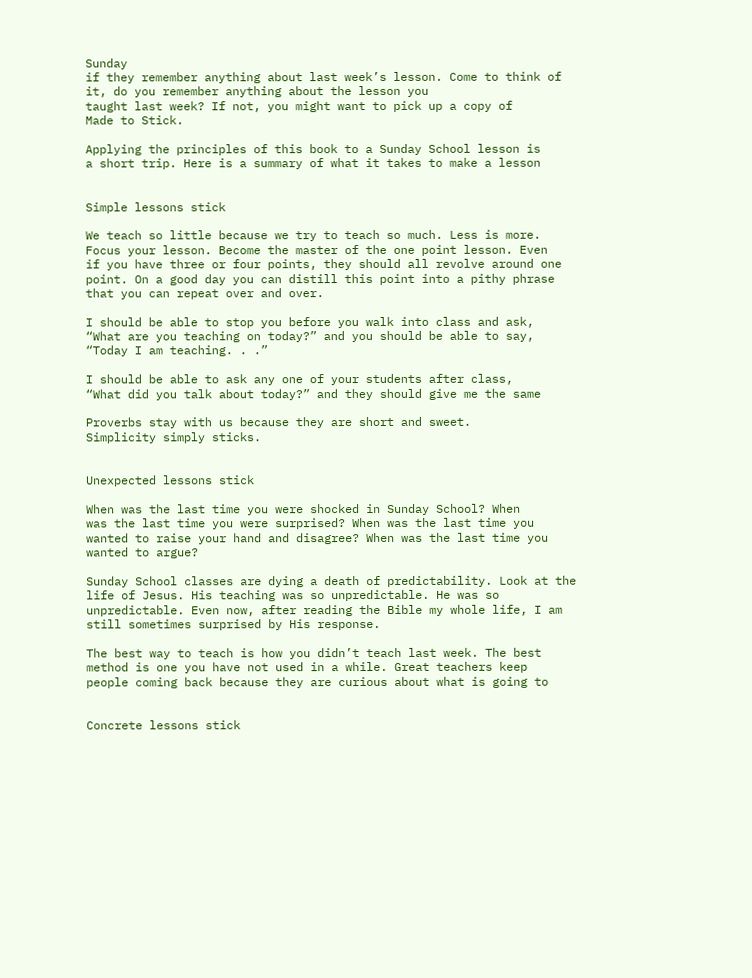Sunday
if they remember anything about last week’s lesson. Come to think of
it, do you remember anything about the lesson you
taught last week? If not, you might want to pick up a copy of
Made to Stick.

Applying the principles of this book to a Sunday School lesson is
a short trip. Here is a summary of what it takes to make a lesson


Simple lessons stick

We teach so little because we try to teach so much. Less is more.
Focus your lesson. Become the master of the one point lesson. Even
if you have three or four points, they should all revolve around one
point. On a good day you can distill this point into a pithy phrase
that you can repeat over and over.

I should be able to stop you before you walk into class and ask,
“What are you teaching on today?” and you should be able to say,
“Today I am teaching. . .”

I should be able to ask any one of your students after class,
“What did you talk about today?” and they should give me the same

Proverbs stay with us because they are short and sweet.
Simplicity simply sticks.


Unexpected lessons stick

When was the last time you were shocked in Sunday School? When
was the last time you were surprised? When was the last time you
wanted to raise your hand and disagree? When was the last time you
wanted to argue?

Sunday School classes are dying a death of predictability. Look at the
life of Jesus. His teaching was so unpredictable. He was so
unpredictable. Even now, after reading the Bible my whole life, I am
still sometimes surprised by His response.

The best way to teach is how you didn’t teach last week. The best
method is one you have not used in a while. Great teachers keep
people coming back because they are curious about what is going to


Concrete lessons stick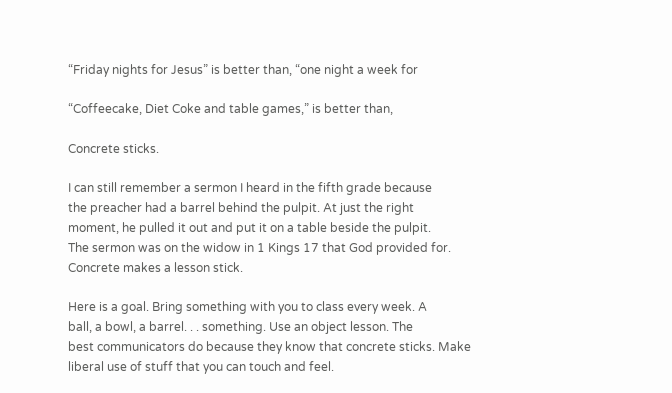“Friday nights for Jesus” is better than, “one night a week for

“Coffeecake, Diet Coke and table games,” is better than,

Concrete sticks.

I can still remember a sermon I heard in the fifth grade because
the preacher had a barrel behind the pulpit. At just the right
moment, he pulled it out and put it on a table beside the pulpit.
The sermon was on the widow in 1 Kings 17 that God provided for.
Concrete makes a lesson stick.

Here is a goal. Bring something with you to class every week. A
ball, a bowl, a barrel. . . something. Use an object lesson. The
best communicators do because they know that concrete sticks. Make
liberal use of stuff that you can touch and feel.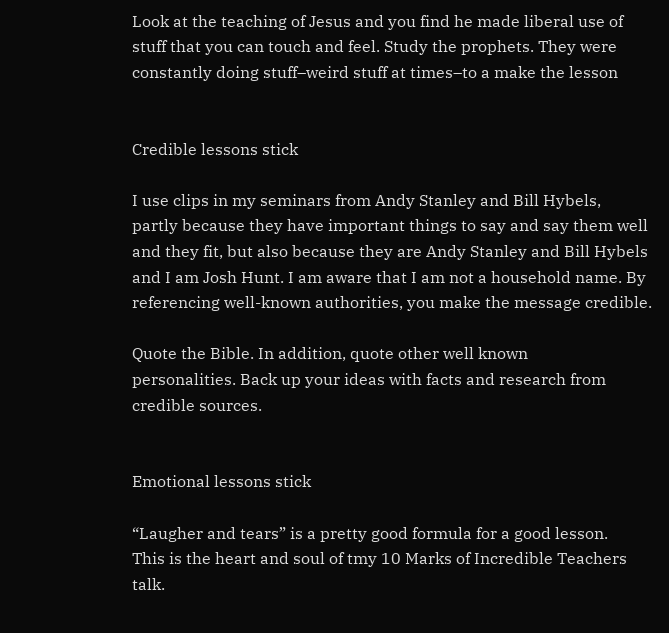Look at the teaching of Jesus and you find he made liberal use of
stuff that you can touch and feel. Study the prophets. They were
constantly doing stuff–weird stuff at times–to a make the lesson


Credible lessons stick

I use clips in my seminars from Andy Stanley and Bill Hybels,
partly because they have important things to say and say them well
and they fit, but also because they are Andy Stanley and Bill Hybels
and I am Josh Hunt. I am aware that I am not a household name. By
referencing well-known authorities, you make the message credible.

Quote the Bible. In addition, quote other well known
personalities. Back up your ideas with facts and research from
credible sources.


Emotional lessons stick

“Laugher and tears” is a pretty good formula for a good lesson.
This is the heart and soul of tmy 10 Marks of Incredible Teachers
talk.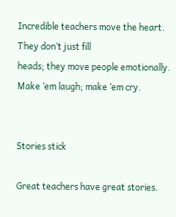Incredible teachers move the heart. They don’t just fill
heads; they move people emotionally. Make ’em laugh; make ’em cry.


Stories stick

Great teachers have great stories.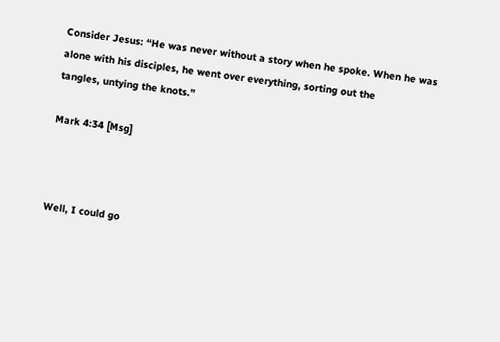Consider Jesus: “He was never without a story when he spoke. When he was
alone with his disciples, he went over everything, sorting out the
tangles, untying the knots.”

Mark 4:34 [Msg]



Well, I could go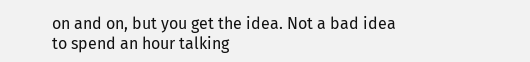on and on, but you get the idea. Not a bad idea
to spend an hour talking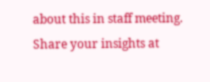about this in staff meeting. Share your insights at